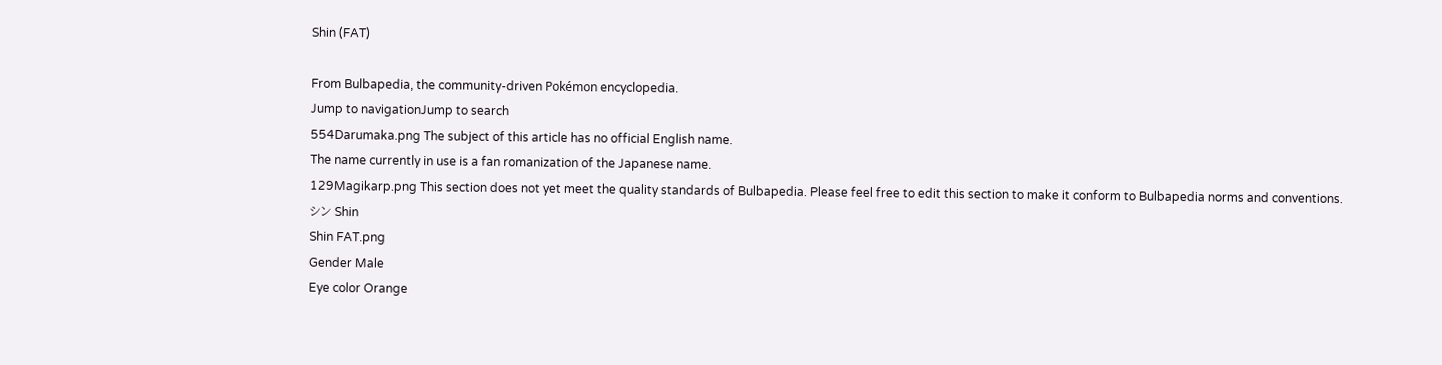Shin (FAT)

From Bulbapedia, the community-driven Pokémon encyclopedia.
Jump to navigationJump to search
554Darumaka.png The subject of this article has no official English name.
The name currently in use is a fan romanization of the Japanese name.
129Magikarp.png This section does not yet meet the quality standards of Bulbapedia. Please feel free to edit this section to make it conform to Bulbapedia norms and conventions.
シン Shin
Shin FAT.png
Gender Male
Eye color Orange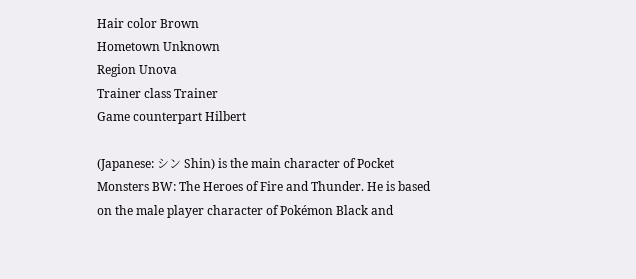Hair color Brown
Hometown Unknown
Region Unova
Trainer class Trainer
Game counterpart Hilbert

(Japanese: シン Shin) is the main character of Pocket Monsters BW: The Heroes of Fire and Thunder. He is based on the male player character of Pokémon Black and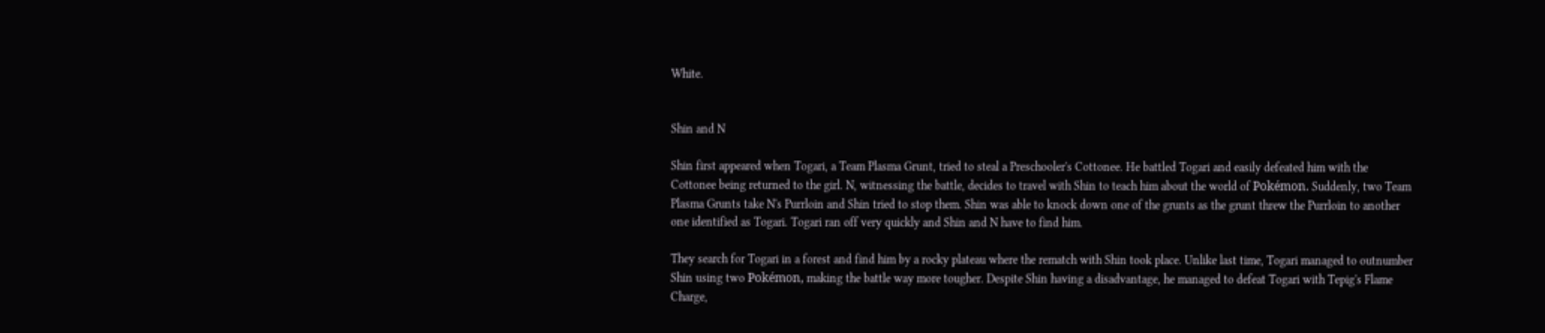White.


Shin and N

Shin first appeared when Togari, a Team Plasma Grunt, tried to steal a Preschooler's Cottonee. He battled Togari and easily defeated him with the Cottonee being returned to the girl. N, witnessing the battle, decides to travel with Shin to teach him about the world of Pokémon. Suddenly, two Team Plasma Grunts take N's Purrloin and Shin tried to stop them. Shin was able to knock down one of the grunts as the grunt threw the Purrloin to another one identified as Togari. Togari ran off very quickly and Shin and N have to find him.

They search for Togari in a forest and find him by a rocky plateau where the rematch with Shin took place. Unlike last time, Togari managed to outnumber Shin using two Pokémon, making the battle way more tougher. Despite Shin having a disadvantage, he managed to defeat Togari with Tepig's Flame Charge,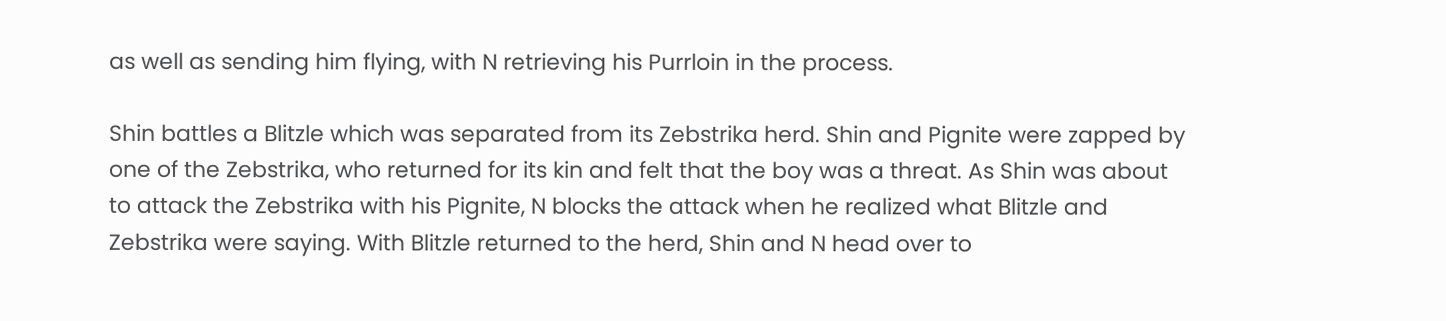as well as sending him flying, with N retrieving his Purrloin in the process.

Shin battles a Blitzle which was separated from its Zebstrika herd. Shin and Pignite were zapped by one of the Zebstrika, who returned for its kin and felt that the boy was a threat. As Shin was about to attack the Zebstrika with his Pignite, N blocks the attack when he realized what Blitzle and Zebstrika were saying. With Blitzle returned to the herd, Shin and N head over to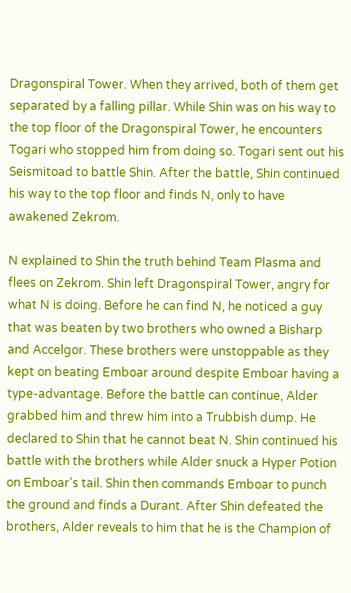Dragonspiral Tower. When they arrived, both of them get separated by a falling pillar. While Shin was on his way to the top floor of the Dragonspiral Tower, he encounters Togari who stopped him from doing so. Togari sent out his Seismitoad to battle Shin. After the battle, Shin continued his way to the top floor and finds N, only to have awakened Zekrom.

N explained to Shin the truth behind Team Plasma and flees on Zekrom. Shin left Dragonspiral Tower, angry for what N is doing. Before he can find N, he noticed a guy that was beaten by two brothers who owned a Bisharp and Accelgor. These brothers were unstoppable as they kept on beating Emboar around despite Emboar having a type-advantage. Before the battle can continue, Alder grabbed him and threw him into a Trubbish dump. He declared to Shin that he cannot beat N. Shin continued his battle with the brothers while Alder snuck a Hyper Potion on Emboar's tail. Shin then commands Emboar to punch the ground and finds a Durant. After Shin defeated the brothers, Alder reveals to him that he is the Champion of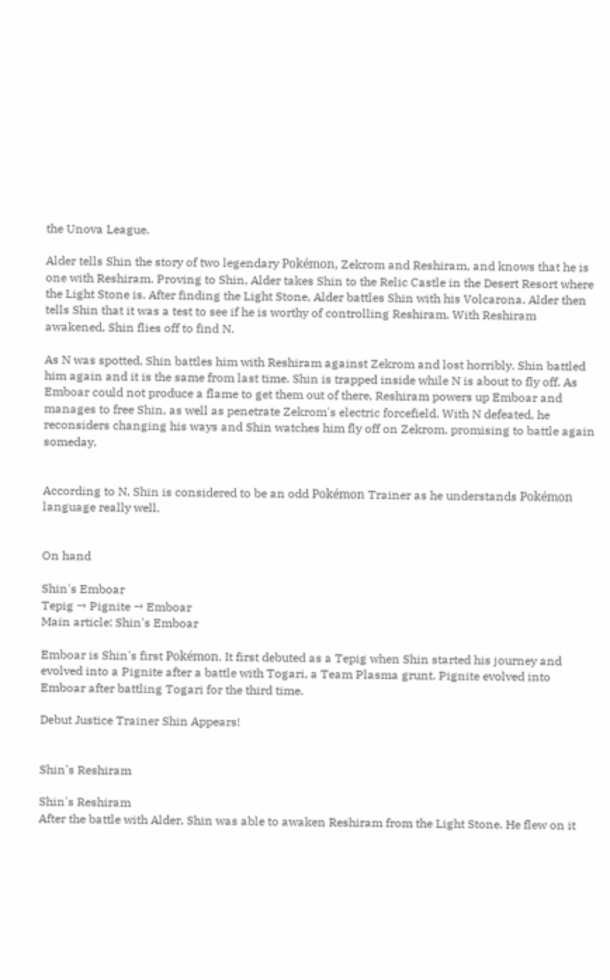the Unova League.

Alder tells Shin the story of two legendary Pokémon, Zekrom and Reshiram, and knows that he is one with Reshiram. Proving to Shin, Alder takes Shin to the Relic Castle in the Desert Resort where the Light Stone is. After finding the Light Stone, Alder battles Shin with his Volcarona. Alder then tells Shin that it was a test to see if he is worthy of controlling Reshiram. With Reshiram awakened, Shin flies off to find N.

As N was spotted, Shin battles him with Reshiram against Zekrom and lost horribly. Shin battled him again and it is the same from last time. Shin is trapped inside while N is about to fly off. As Emboar could not produce a flame to get them out of there, Reshiram powers up Emboar and manages to free Shin, as well as penetrate Zekrom's electric forcefield. With N defeated, he reconsiders changing his ways and Shin watches him fly off on Zekrom, promising to battle again someday.


According to N, Shin is considered to be an odd Pokémon Trainer as he understands Pokémon language really well.


On hand

Shin's Emboar
Tepig → Pignite → Emboar
Main article: Shin's Emboar

Emboar is Shin's first Pokémon. It first debuted as a Tepig when Shin started his journey and evolved into a Pignite after a battle with Togari, a Team Plasma grunt. Pignite evolved into Emboar after battling Togari for the third time.

Debut Justice Trainer Shin Appears!


Shin's Reshiram

Shin's Reshiram
After the battle with Alder, Shin was able to awaken Reshiram from the Light Stone. He flew on it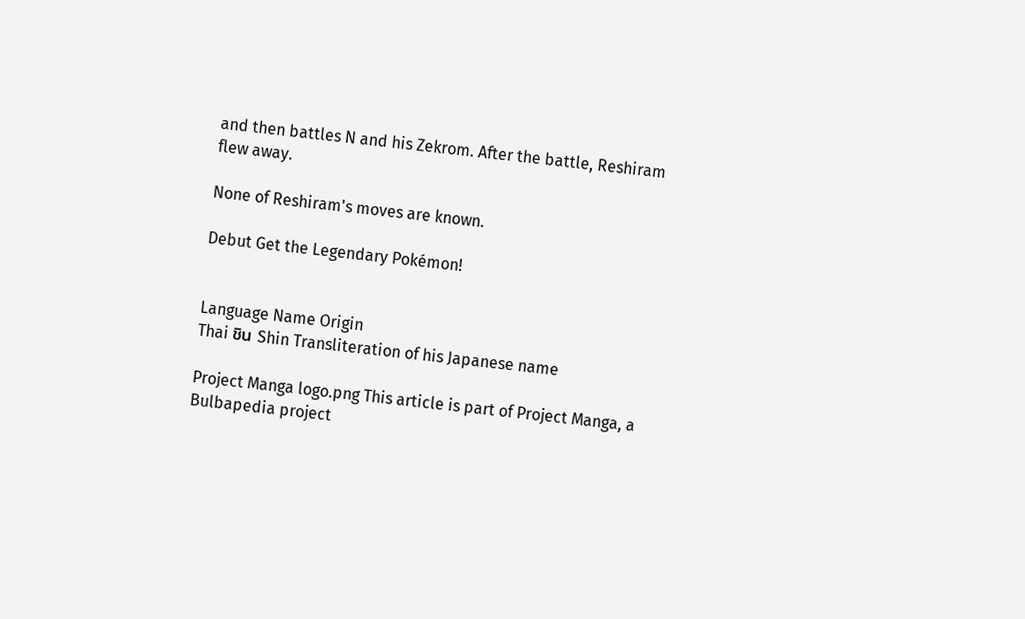and then battles N and his Zekrom. After the battle, Reshiram flew away.

None of Reshiram's moves are known.

Debut Get the Legendary Pokémon!


Language Name Origin
Thai ชิน Shin Transliteration of his Japanese name

Project Manga logo.png This article is part of Project Manga, a Bulbapedia project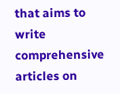that aims to write comprehensive articles on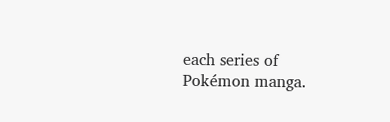each series of Pokémon manga.